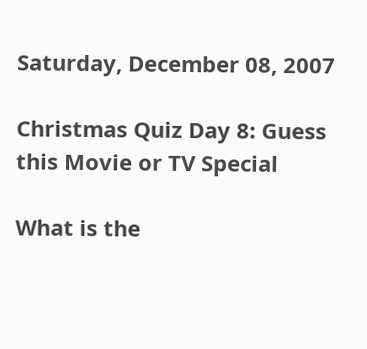Saturday, December 08, 2007

Christmas Quiz Day 8: Guess this Movie or TV Special

What is the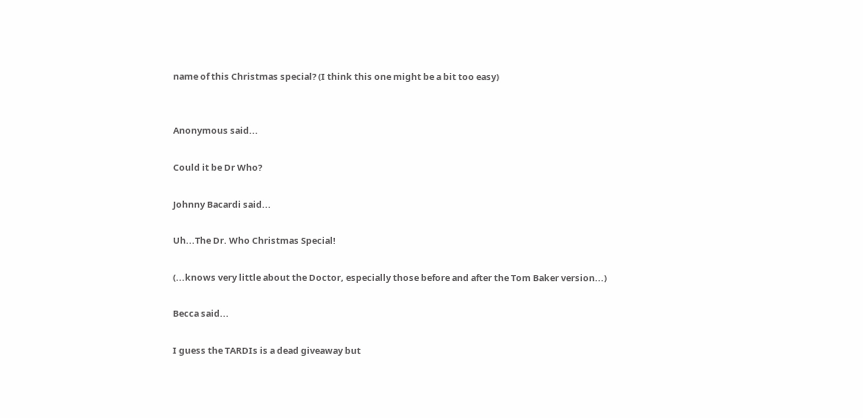name of this Christmas special? (I think this one might be a bit too easy)


Anonymous said...

Could it be Dr Who?

Johnny Bacardi said...

Uh...The Dr. Who Christmas Special!

(...knows very little about the Doctor, especially those before and after the Tom Baker version...)

Becca said...

I guess the TARDIs is a dead giveaway but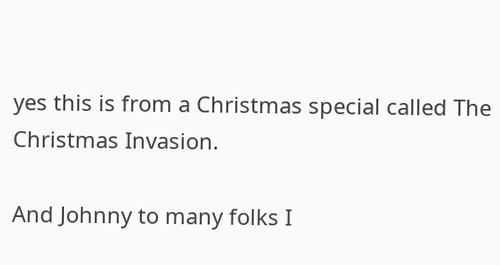yes this is from a Christmas special called The Christmas Invasion.

And Johnny to many folks I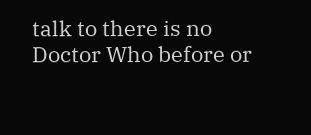talk to there is no Doctor Who before or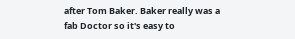after Tom Baker. Baker really was a fab Doctor so it's easy to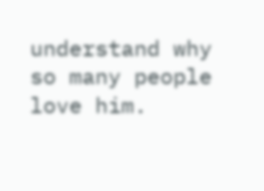understand why so many people love him.